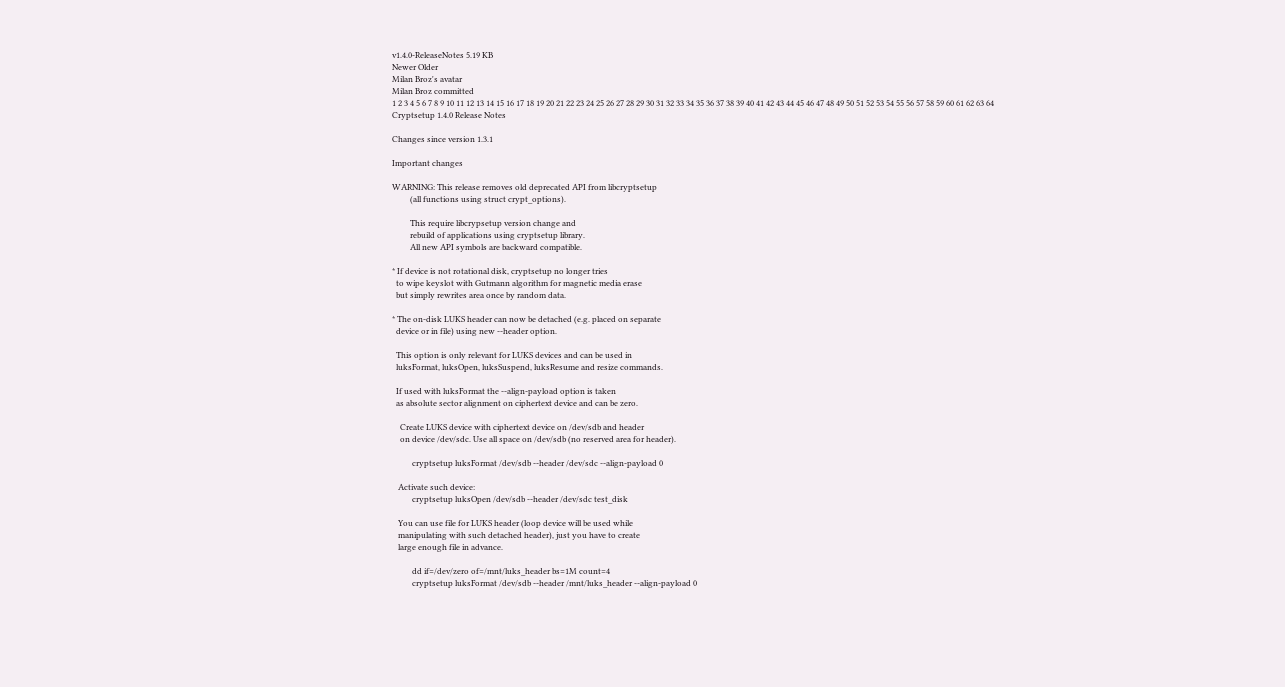v1.4.0-ReleaseNotes 5.19 KB
Newer Older
Milan Broz's avatar
Milan Broz committed
1 2 3 4 5 6 7 8 9 10 11 12 13 14 15 16 17 18 19 20 21 22 23 24 25 26 27 28 29 30 31 32 33 34 35 36 37 38 39 40 41 42 43 44 45 46 47 48 49 50 51 52 53 54 55 56 57 58 59 60 61 62 63 64
Cryptsetup 1.4.0 Release Notes

Changes since version 1.3.1

Important changes

WARNING: This release removes old deprecated API from libcryptsetup
         (all functions using struct crypt_options).

         This require libcrypsetup version change and
         rebuild of applications using cryptsetup library.
         All new API symbols are backward compatible.

* If device is not rotational disk, cryptsetup no longer tries
  to wipe keyslot with Gutmann algorithm for magnetic media erase
  but simply rewrites area once by random data.

* The on-disk LUKS header can now be detached (e.g. placed on separate
  device or in file) using new --header option.

  This option is only relevant for LUKS devices and can be used in
  luksFormat, luksOpen, luksSuspend, luksResume and resize commands.

  If used with luksFormat the --align-payload option is taken
  as absolute sector alignment on ciphertext device and can be zero.

    Create LUKS device with ciphertext device on /dev/sdb and header
    on device /dev/sdc. Use all space on /dev/sdb (no reserved area for header).

          cryptsetup luksFormat /dev/sdb --header /dev/sdc --align-payload 0

   Activate such device:
          cryptsetup luksOpen /dev/sdb --header /dev/sdc test_disk

   You can use file for LUKS header (loop device will be used while
   manipulating with such detached header), just you have to create
   large enough file in advance.

          dd if=/dev/zero of=/mnt/luks_header bs=1M count=4
          cryptsetup luksFormat /dev/sdb --header /mnt/luks_header --align-payload 0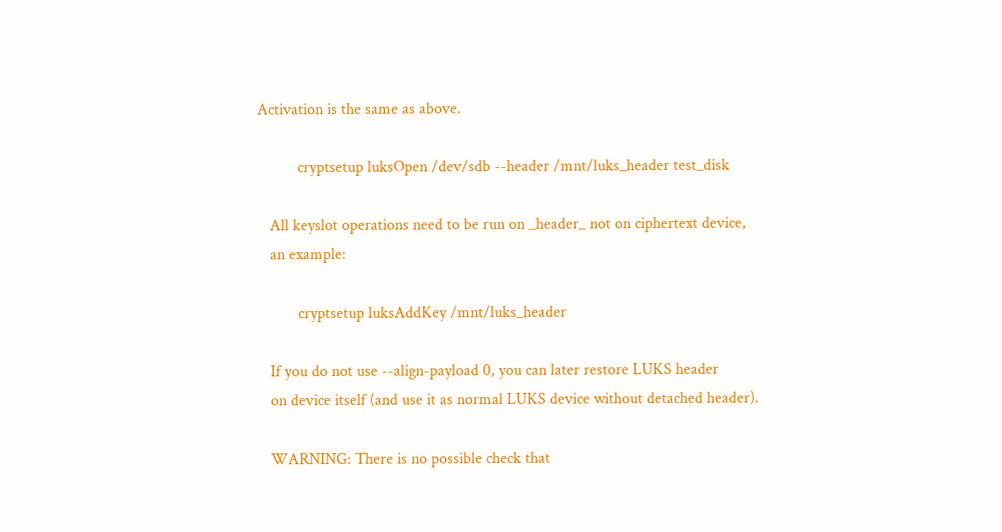Activation is the same as above.

          cryptsetup luksOpen /dev/sdb --header /mnt/luks_header test_disk

   All keyslot operations need to be run on _header_ not on ciphertext device,
   an example:

          cryptsetup luksAddKey /mnt/luks_header

   If you do not use --align-payload 0, you can later restore LUKS header
   on device itself (and use it as normal LUKS device without detached header).

   WARNING: There is no possible check that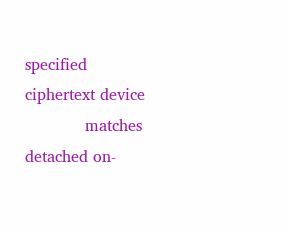specified ciphertext device
            matches detached on-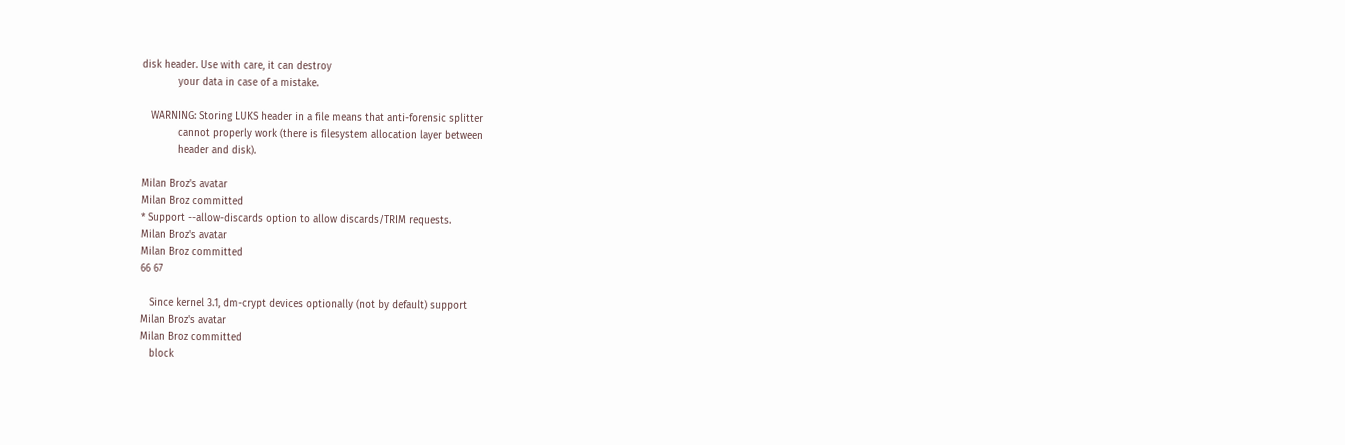disk header. Use with care, it can destroy
            your data in case of a mistake.

   WARNING: Storing LUKS header in a file means that anti-forensic splitter
            cannot properly work (there is filesystem allocation layer between
            header and disk).

Milan Broz's avatar
Milan Broz committed
* Support --allow-discards option to allow discards/TRIM requests.
Milan Broz's avatar
Milan Broz committed
66 67

   Since kernel 3.1, dm-crypt devices optionally (not by default) support
Milan Broz's avatar
Milan Broz committed
   block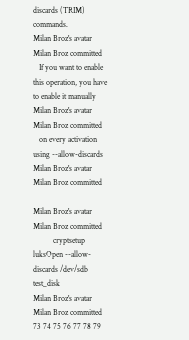discards (TRIM) commands.
Milan Broz's avatar
Milan Broz committed
   If you want to enable this operation, you have to enable it manually
Milan Broz's avatar
Milan Broz committed
   on every activation using --allow-discards
Milan Broz's avatar
Milan Broz committed

Milan Broz's avatar
Milan Broz committed
          cryptsetup luksOpen --allow-discards /dev/sdb test_disk
Milan Broz's avatar
Milan Broz committed
73 74 75 76 77 78 79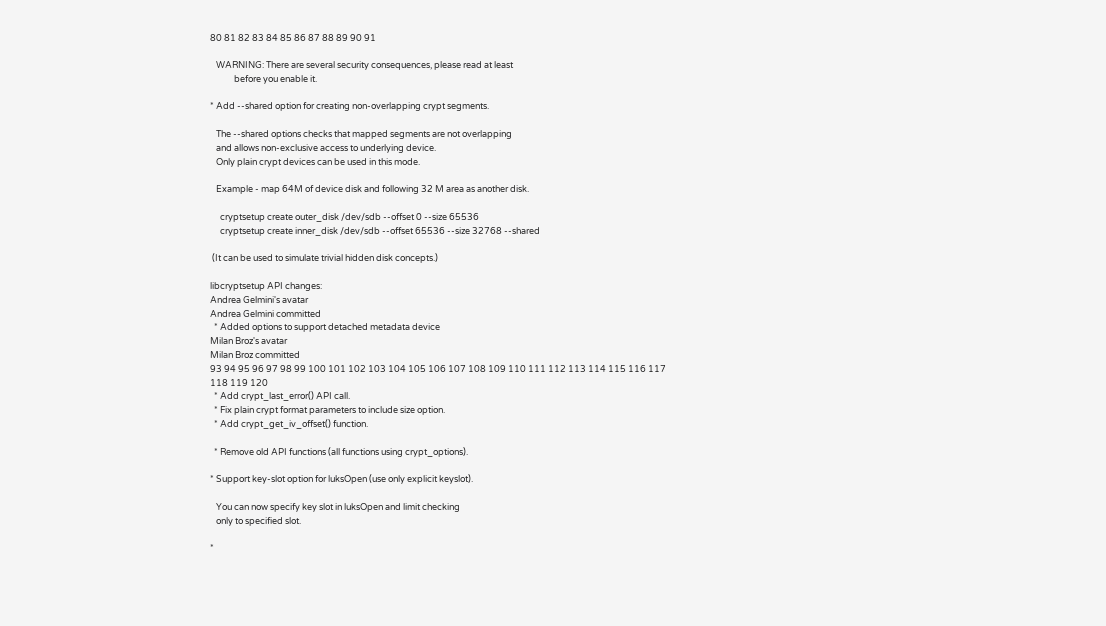80 81 82 83 84 85 86 87 88 89 90 91

   WARNING: There are several security consequences, please read at least
            before you enable it.

* Add --shared option for creating non-overlapping crypt segments.

   The --shared options checks that mapped segments are not overlapping
   and allows non-exclusive access to underlying device.
   Only plain crypt devices can be used in this mode.

   Example - map 64M of device disk and following 32 M area as another disk.

     cryptsetup create outer_disk /dev/sdb --offset 0 --size 65536
     cryptsetup create inner_disk /dev/sdb --offset 65536 --size 32768 --shared

 (It can be used to simulate trivial hidden disk concepts.)

libcryptsetup API changes:
Andrea Gelmini's avatar
Andrea Gelmini committed
  * Added options to support detached metadata device
Milan Broz's avatar
Milan Broz committed
93 94 95 96 97 98 99 100 101 102 103 104 105 106 107 108 109 110 111 112 113 114 115 116 117 118 119 120
  * Add crypt_last_error() API call.
  * Fix plain crypt format parameters to include size option.
  * Add crypt_get_iv_offset() function.

  * Remove old API functions (all functions using crypt_options).

* Support key-slot option for luksOpen (use only explicit keyslot).

   You can now specify key slot in luksOpen and limit checking
   only to specified slot.

*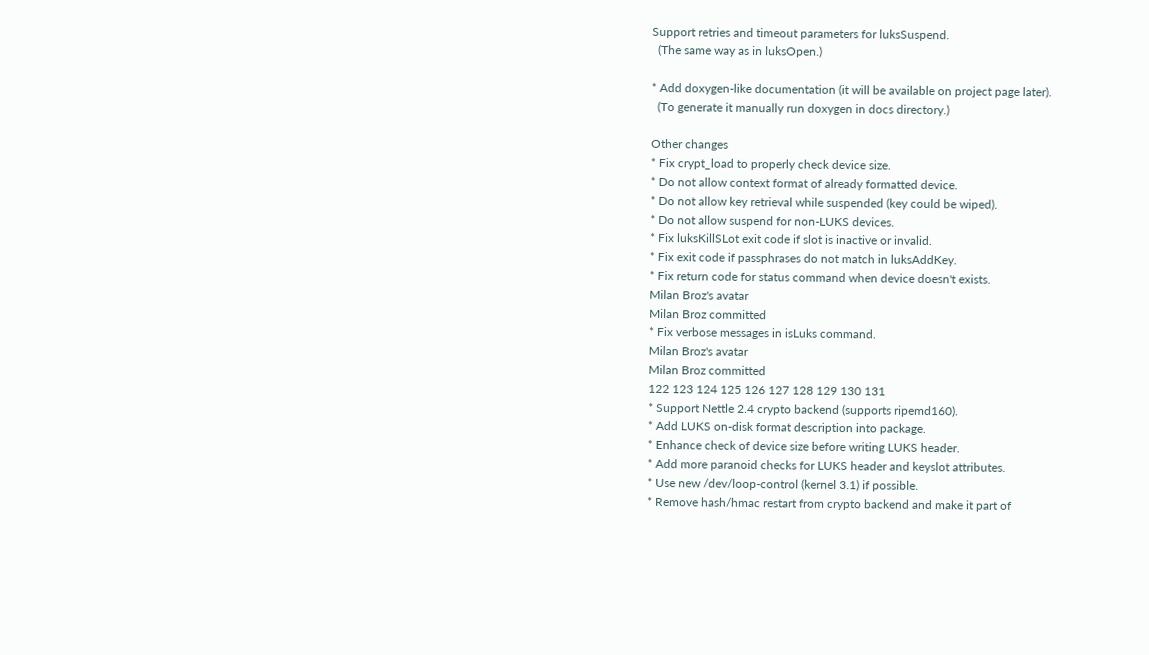Support retries and timeout parameters for luksSuspend.
  (The same way as in luksOpen.)

* Add doxygen-like documentation (it will be available on project page later).
  (To generate it manually run doxygen in docs directory.)

Other changes
* Fix crypt_load to properly check device size.
* Do not allow context format of already formatted device.
* Do not allow key retrieval while suspended (key could be wiped).
* Do not allow suspend for non-LUKS devices.
* Fix luksKillSLot exit code if slot is inactive or invalid.
* Fix exit code if passphrases do not match in luksAddKey.
* Fix return code for status command when device doesn't exists.
Milan Broz's avatar
Milan Broz committed
* Fix verbose messages in isLuks command.
Milan Broz's avatar
Milan Broz committed
122 123 124 125 126 127 128 129 130 131
* Support Nettle 2.4 crypto backend (supports ripemd160).
* Add LUKS on-disk format description into package.
* Enhance check of device size before writing LUKS header.
* Add more paranoid checks for LUKS header and keyslot attributes.
* Use new /dev/loop-control (kernel 3.1) if possible.
* Remove hash/hmac restart from crypto backend and make it part of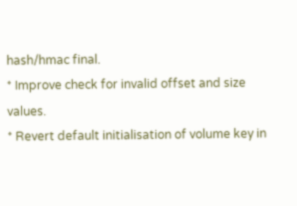hash/hmac final.
* Improve check for invalid offset and size values.
* Revert default initialisation of volume key in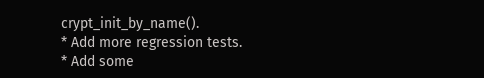crypt_init_by_name().
* Add more regression tests.
* Add some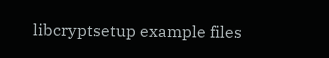libcryptsetup example files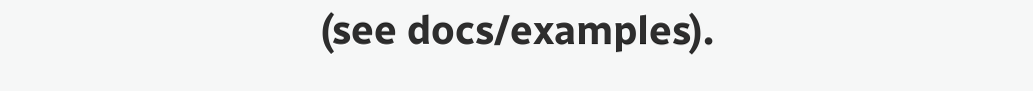(see docs/examples).